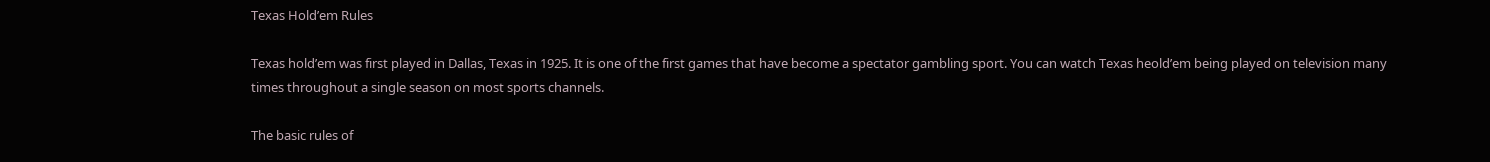Texas Hold’em Rules

Texas hold’em was first played in Dallas, Texas in 1925. It is one of the first games that have become a spectator gambling sport. You can watch Texas heold’em being played on television many times throughout a single season on most sports channels.

The basic rules of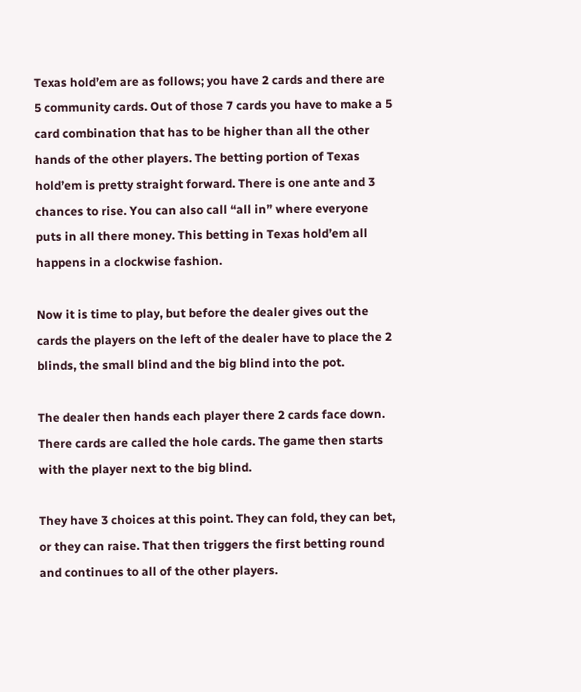Texas hold’em are as follows; you have 2 cards and there are 5 community cards. Out of those 7 cards you have to make a 5 card combination that has to be higher than all the other hands of the other players. The betting portion of Texas hold’em is pretty straight forward. There is one ante and 3 chances to rise. You can also call “all in” where everyone puts in all there money. This betting in Texas hold’em all happens in a clockwise fashion.

Now it is time to play, but before the dealer gives out the cards the players on the left of the dealer have to place the 2 blinds, the small blind and the big blind into the pot.

The dealer then hands each player there 2 cards face down. There cards are called the hole cards. The game then starts with the player next to the big blind.

They have 3 choices at this point. They can fold, they can bet, or they can raise. That then triggers the first betting round and continues to all of the other players.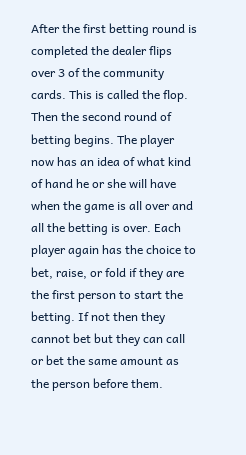After the first betting round is completed the dealer flips over 3 of the community cards. This is called the flop. Then the second round of betting begins. The player now has an idea of what kind of hand he or she will have when the game is all over and all the betting is over. Each player again has the choice to bet, raise, or fold if they are the first person to start the betting. If not then they cannot bet but they can call or bet the same amount as the person before them.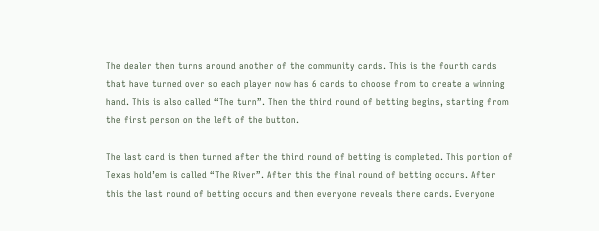The dealer then turns around another of the community cards. This is the fourth cards that have turned over so each player now has 6 cards to choose from to create a winning hand. This is also called “The turn”. Then the third round of betting begins, starting from the first person on the left of the button.

The last card is then turned after the third round of betting is completed. This portion of Texas hold’em is called “The River”. After this the final round of betting occurs. After this the last round of betting occurs and then everyone reveals there cards. Everyone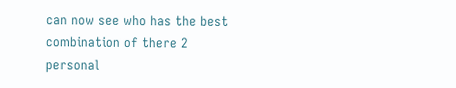can now see who has the best combination of there 2 personal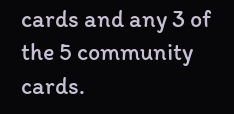cards and any 3 of the 5 community cards.